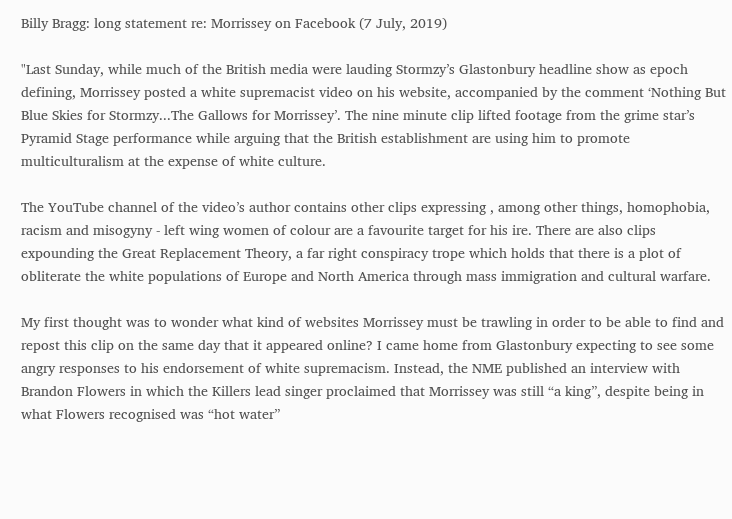Billy Bragg: long statement re: Morrissey on Facebook (7 July, 2019)

"Last Sunday, while much of the British media were lauding Stormzy’s Glastonbury headline show as epoch defining, Morrissey posted a white supremacist video on his website, accompanied by the comment ‘Nothing But Blue Skies for Stormzy...The Gallows for Morrissey’. The nine minute clip lifted footage from the grime star’s Pyramid Stage performance while arguing that the British establishment are using him to promote multiculturalism at the expense of white culture.

The YouTube channel of the video’s author contains other clips expressing , among other things, homophobia, racism and misogyny - left wing women of colour are a favourite target for his ire. There are also clips expounding the Great Replacement Theory, a far right conspiracy trope which holds that there is a plot of obliterate the white populations of Europe and North America through mass immigration and cultural warfare.

My first thought was to wonder what kind of websites Morrissey must be trawling in order to be able to find and repost this clip on the same day that it appeared online? I came home from Glastonbury expecting to see some angry responses to his endorsement of white supremacism. Instead, the NME published an interview with Brandon Flowers in which the Killers lead singer proclaimed that Morrissey was still “a king”, despite being in what Flowers recognised was “hot water”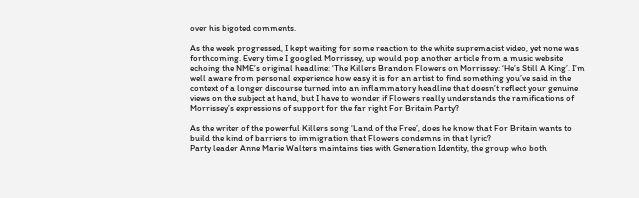over his bigoted comments.

As the week progressed, I kept waiting for some reaction to the white supremacist video, yet none was forthcoming. Every time I googled Morrissey, up would pop another article from a music website echoing the NME’s original headline: ‘The Killers Brandon Flowers on Morrissey: ‘He’s Still A King’. I’m well aware from personal experience how easy it is for an artist to find something you’ve said in the context of a longer discourse turned into an inflammatory headline that doesn’t reflect your genuine views on the subject at hand, but I have to wonder if Flowers really understands the ramifications of Morrissey’s expressions of support for the far right For Britain Party?

As the writer of the powerful Killers song ‘Land of the Free’, does he know that For Britain wants to build the kind of barriers to immigration that Flowers condemns in that lyric?
Party leader Anne Marie Walters maintains ties with Generation Identity, the group who both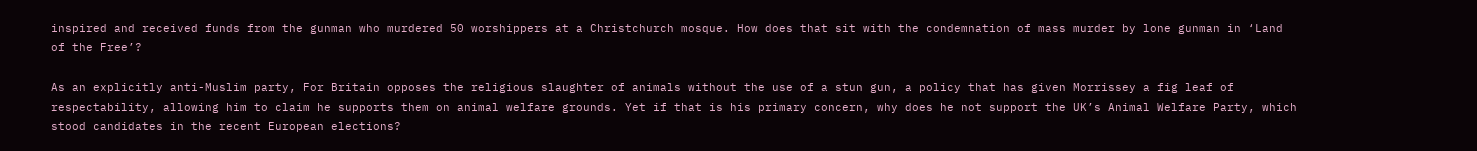inspired and received funds from the gunman who murdered 50 worshippers at a Christchurch mosque. How does that sit with the condemnation of mass murder by lone gunman in ‘Land of the Free’?

As an explicitly anti-Muslim party, For Britain opposes the religious slaughter of animals without the use of a stun gun, a policy that has given Morrissey a fig leaf of respectability, allowing him to claim he supports them on animal welfare grounds. Yet if that is his primary concern, why does he not support the UK’s Animal Welfare Party, which stood candidates in the recent European elections?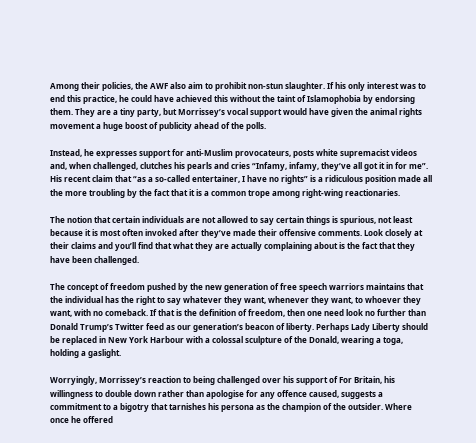Among their policies, the AWF also aim to prohibit non-stun slaughter. If his only interest was to end this practice, he could have achieved this without the taint of Islamophobia by endorsing them. They are a tiny party, but Morrissey’s vocal support would have given the animal rights movement a huge boost of publicity ahead of the polls.

Instead, he expresses support for anti-Muslim provocateurs, posts white supremacist videos and, when challenged, clutches his pearls and cries “Infamy, infamy, they’ve all got it in for me”. His recent claim that “as a so-called entertainer, I have no rights” is a ridiculous position made all the more troubling by the fact that it is a common trope among right-wing reactionaries.

The notion that certain individuals are not allowed to say certain things is spurious, not least because it is most often invoked after they’ve made their offensive comments. Look closely at their claims and you’ll find that what they are actually complaining about is the fact that they have been challenged.

The concept of freedom pushed by the new generation of free speech warriors maintains that the individual has the right to say whatever they want, whenever they want, to whoever they want, with no comeback. If that is the definition of freedom, then one need look no further than Donald Trump’s Twitter feed as our generation’s beacon of liberty. Perhaps Lady Liberty should be replaced in New York Harbour with a colossal sculpture of the Donald, wearing a toga, holding a gaslight.

Worryingly, Morrissey’s reaction to being challenged over his support of For Britain, his willingness to double down rather than apologise for any offence caused, suggests a commitment to a bigotry that tarnishes his persona as the champion of the outsider. Where once he offered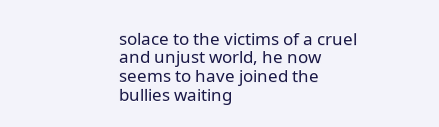solace to the victims of a cruel and unjust world, he now seems to have joined the bullies waiting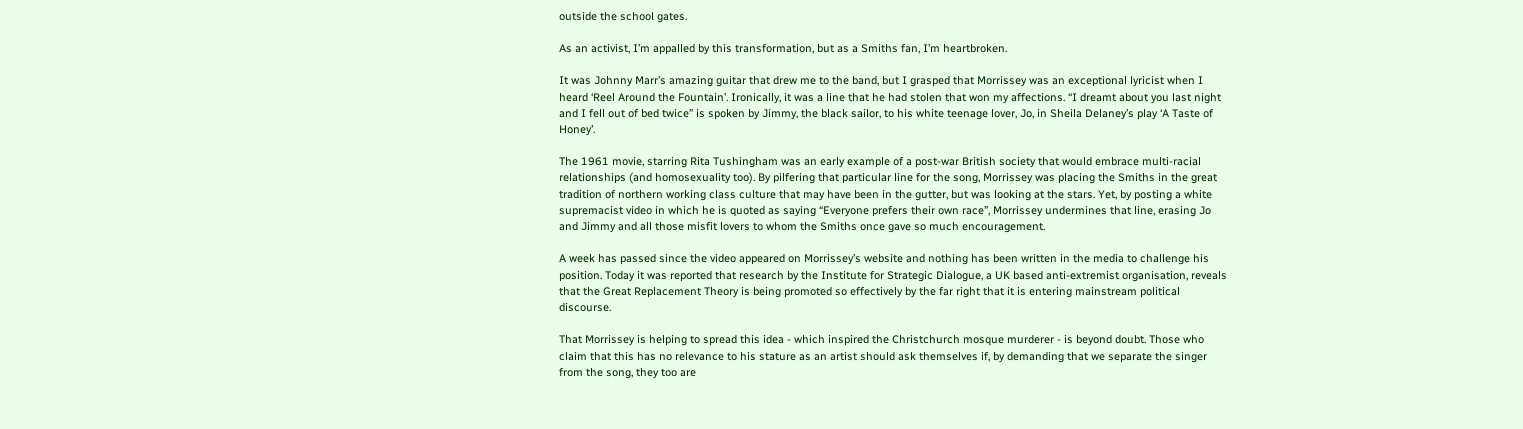outside the school gates.

As an activist, I’m appalled by this transformation, but as a Smiths fan, I’m heartbroken.

It was Johnny Marr’s amazing guitar that drew me to the band, but I grasped that Morrissey was an exceptional lyricist when I heard ‘Reel Around the Fountain’. Ironically, it was a line that he had stolen that won my affections. “I dreamt about you last night and I fell out of bed twice” is spoken by Jimmy, the black sailor, to his white teenage lover, Jo, in Sheila Delaney’s play ‘A Taste of Honey’.

The 1961 movie, starring Rita Tushingham was an early example of a post-war British society that would embrace multi-racial relationships (and homosexuality too). By pilfering that particular line for the song, Morrissey was placing the Smiths in the great tradition of northern working class culture that may have been in the gutter, but was looking at the stars. Yet, by posting a white supremacist video in which he is quoted as saying “Everyone prefers their own race”, Morrissey undermines that line, erasing Jo and Jimmy and all those misfit lovers to whom the Smiths once gave so much encouragement.

A week has passed since the video appeared on Morrissey’s website and nothing has been written in the media to challenge his position. Today it was reported that research by the Institute for Strategic Dialogue, a UK based anti-extremist organisation, reveals that the Great Replacement Theory is being promoted so effectively by the far right that it is entering mainstream political discourse.

That Morrissey is helping to spread this idea - which inspired the Christchurch mosque murderer - is beyond doubt. Those who claim that this has no relevance to his stature as an artist should ask themselves if, by demanding that we separate the singer from the song, they too are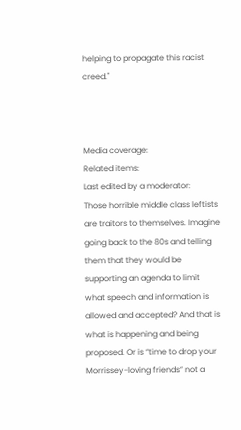helping to propagate this racist creed."



Media coverage:
Related items:
Last edited by a moderator:
Those horrible middle class leftists are traitors to themselves. Imagine going back to the 80s and telling them that they would be supporting an agenda to limit what speech and information is allowed and accepted? And that is what is happening and being proposed. Or is “time to drop your Morrissey-loving friends” not a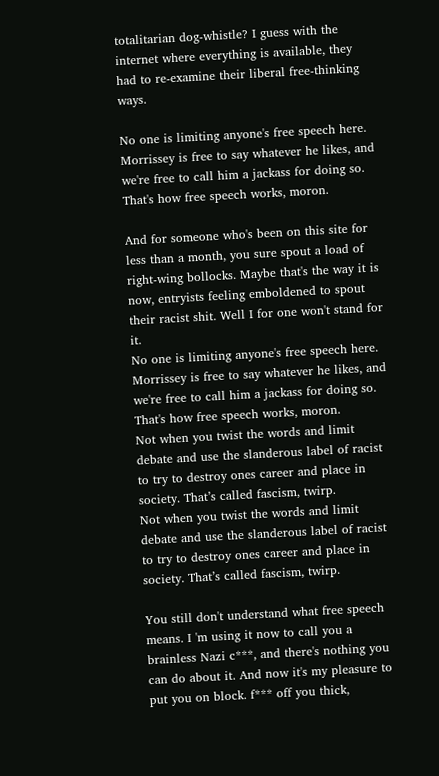totalitarian dog-whistle? I guess with the internet where everything is available, they had to re-examine their liberal free-thinking ways.

No one is limiting anyone's free speech here. Morrissey is free to say whatever he likes, and we're free to call him a jackass for doing so. That's how free speech works, moron.

And for someone who's been on this site for less than a month, you sure spout a load of right-wing bollocks. Maybe that's the way it is now, entryists feeling emboldened to spout their racist shit. Well I for one won't stand for it.
No one is limiting anyone's free speech here. Morrissey is free to say whatever he likes, and we're free to call him a jackass for doing so. That's how free speech works, moron.
Not when you twist the words and limit debate and use the slanderous label of racist to try to destroy ones career and place in society. That’s called fascism, twirp.
Not when you twist the words and limit debate and use the slanderous label of racist to try to destroy ones career and place in society. That’s called fascism, twirp.

You still don't understand what free speech means. I 'm using it now to call you a brainless Nazi c***, and there's nothing you can do about it. And now it's my pleasure to put you on block. f*** off you thick,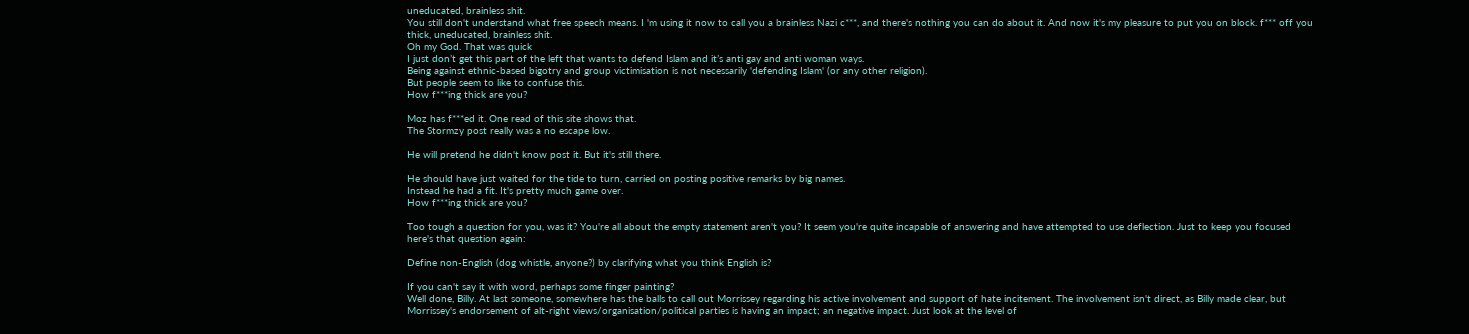uneducated, brainless shit.
You still don't understand what free speech means. I 'm using it now to call you a brainless Nazi c***, and there's nothing you can do about it. And now it's my pleasure to put you on block. f*** off you thick, uneducated, brainless shit.
Oh my God. That was quick
I just don’t get this part of the left that wants to defend Islam and it’s anti gay and anti woman ways.
Being against ethnic-based bigotry and group victimisation is not necessarily 'defending Islam' (or any other religion).
But people seem to like to confuse this.
How f***ing thick are you?

Moz has f***ed it. One read of this site shows that.
The Stormzy post really was a no escape low.

He will pretend he didn't know post it. But it's still there.

He should have just waited for the tide to turn, carried on posting positive remarks by big names.
Instead he had a fit. It's pretty much game over.
How f***ing thick are you?

Too tough a question for you, was it? You're all about the empty statement aren't you? It seem you're quite incapable of answering and have attempted to use deflection. Just to keep you focused here's that question again:

Define non-English (dog whistle, anyone?) by clarifying what you think English is?

If you can't say it with word, perhaps some finger painting?
Well done, Billy. At last someone, somewhere has the balls to call out Morrissey regarding his active involvement and support of hate incitement. The involvement isn't direct, as Billy made clear, but Morrissey's endorsement of alt-right views/organisation/political parties is having an impact; an negative impact. Just look at the level of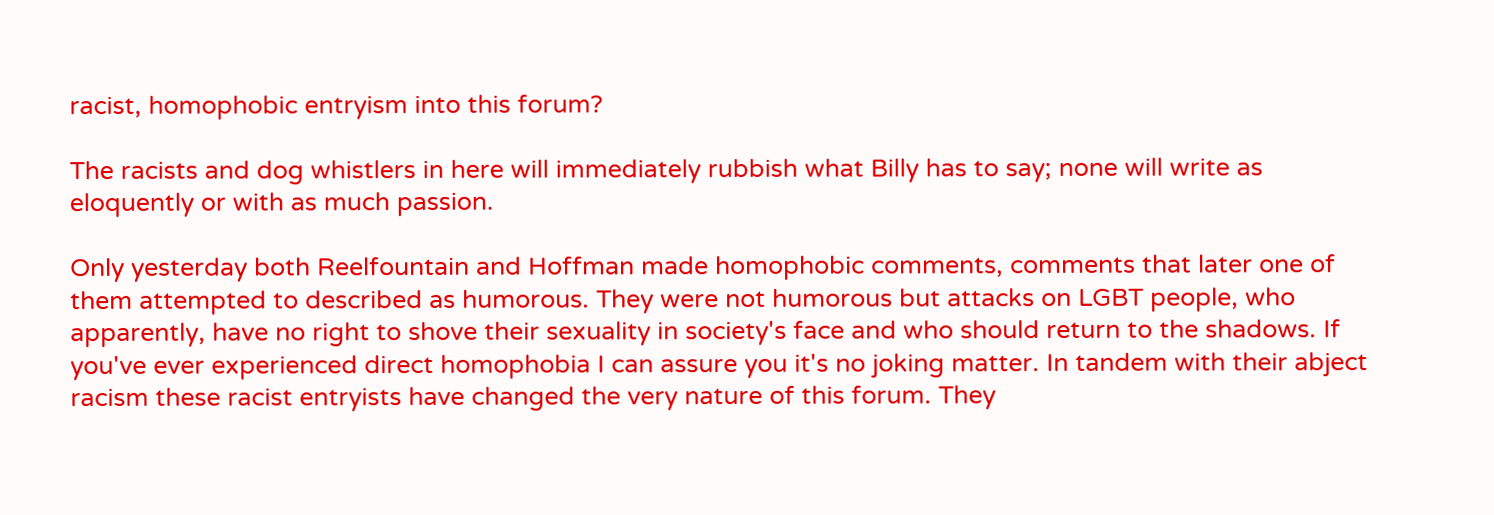racist, homophobic entryism into this forum?

The racists and dog whistlers in here will immediately rubbish what Billy has to say; none will write as eloquently or with as much passion.

Only yesterday both Reelfountain and Hoffman made homophobic comments, comments that later one of them attempted to described as humorous. They were not humorous but attacks on LGBT people, who apparently, have no right to shove their sexuality in society's face and who should return to the shadows. If you've ever experienced direct homophobia I can assure you it's no joking matter. In tandem with their abject racism these racist entryists have changed the very nature of this forum. They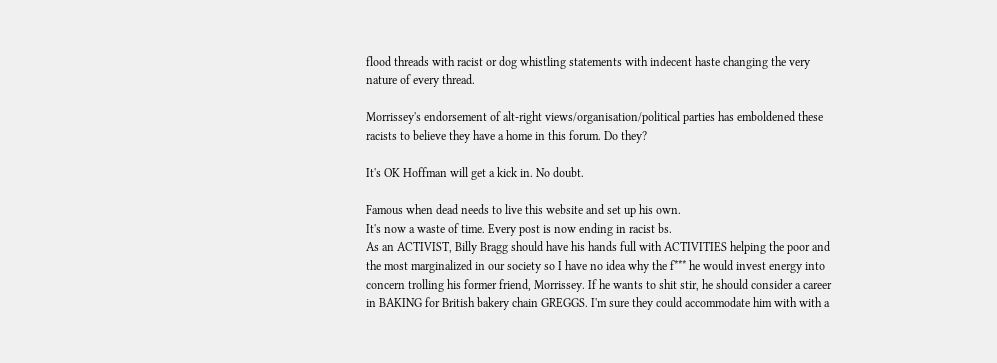flood threads with racist or dog whistling statements with indecent haste changing the very nature of every thread.

Morrissey's endorsement of alt-right views/organisation/political parties has emboldened these racists to believe they have a home in this forum. Do they?

It's OK Hoffman will get a kick in. No doubt.

Famous when dead needs to live this website and set up his own.
It's now a waste of time. Every post is now ending in racist bs.
As an ACTIVIST, Billy Bragg should have his hands full with ACTIVITIES helping the poor and the most marginalized in our society so I have no idea why the f*** he would invest energy into concern trolling his former friend, Morrissey. If he wants to shit stir, he should consider a career in BAKING for British bakery chain GREGGS. I'm sure they could accommodate him with with a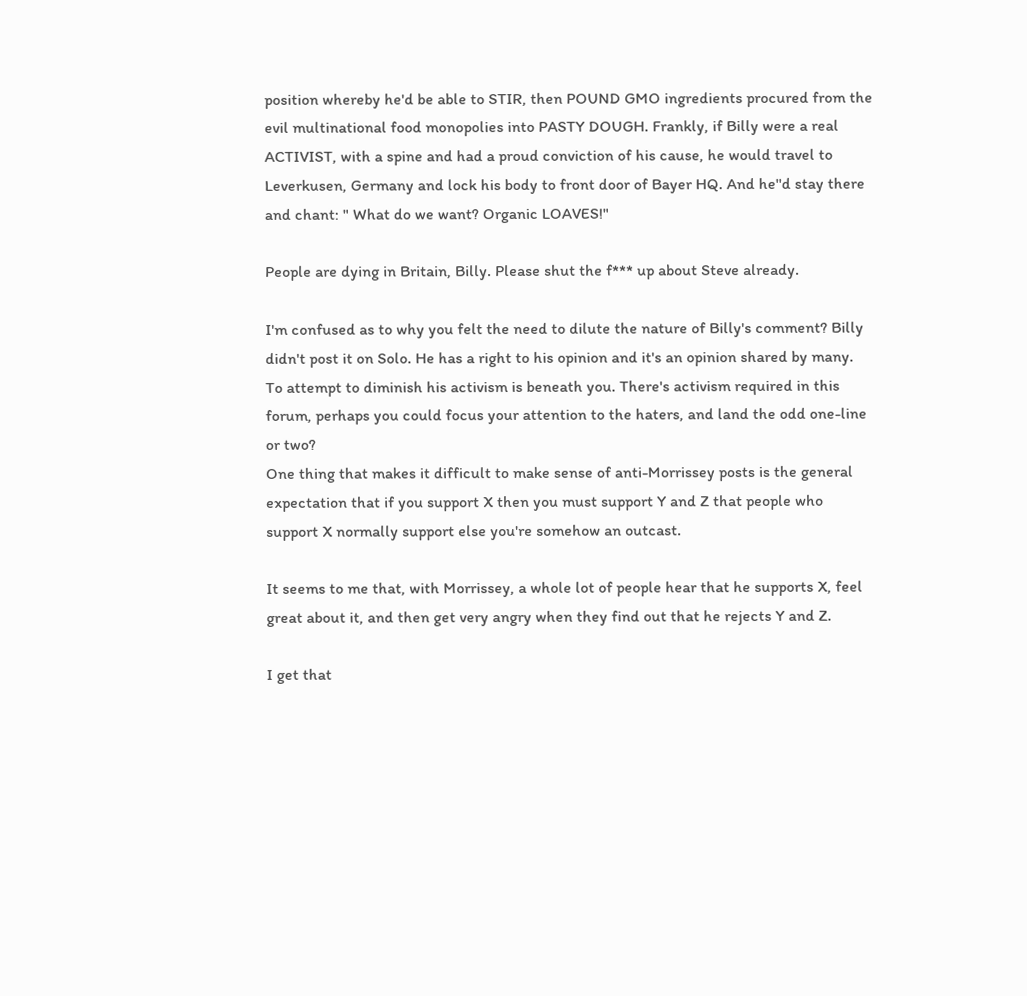position whereby he'd be able to STIR, then POUND GMO ingredients procured from the evil multinational food monopolies into PASTY DOUGH. Frankly, if Billy were a real ACTIVIST, with a spine and had a proud conviction of his cause, he would travel to Leverkusen, Germany and lock his body to front door of Bayer HQ. And he''d stay there and chant: " What do we want? Organic LOAVES!"

People are dying in Britain, Billy. Please shut the f*** up about Steve already.

I'm confused as to why you felt the need to dilute the nature of Billy's comment? Billy didn't post it on Solo. He has a right to his opinion and it's an opinion shared by many. To attempt to diminish his activism is beneath you. There's activism required in this forum, perhaps you could focus your attention to the haters, and land the odd one-line or two?
One thing that makes it difficult to make sense of anti-Morrissey posts is the general expectation that if you support X then you must support Y and Z that people who support X normally support else you're somehow an outcast.

It seems to me that, with Morrissey, a whole lot of people hear that he supports X, feel great about it, and then get very angry when they find out that he rejects Y and Z.

I get that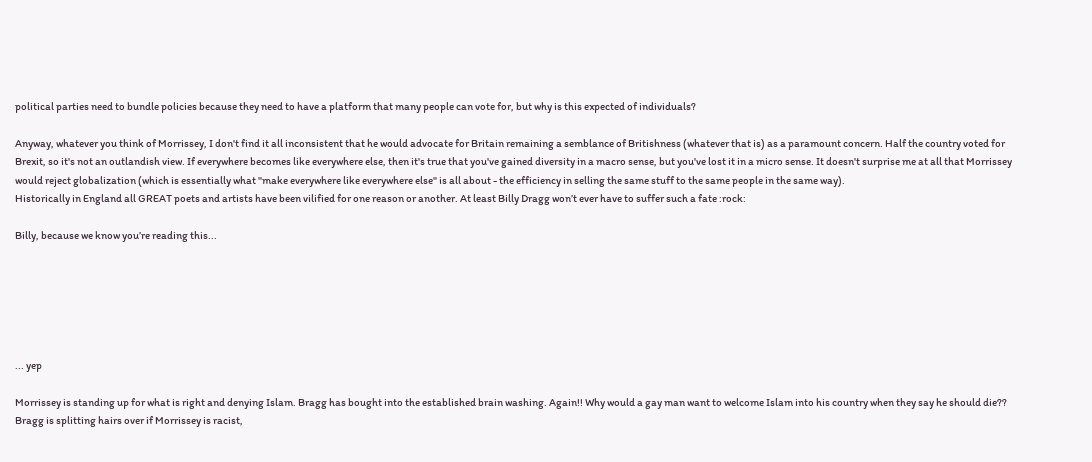political parties need to bundle policies because they need to have a platform that many people can vote for, but why is this expected of individuals?

Anyway, whatever you think of Morrissey, I don't find it all inconsistent that he would advocate for Britain remaining a semblance of Britishness (whatever that is) as a paramount concern. Half the country voted for Brexit, so it's not an outlandish view. If everywhere becomes like everywhere else, then it's true that you've gained diversity in a macro sense, but you've lost it in a micro sense. It doesn't surprise me at all that Morrissey would reject globalization (which is essentially what "make everywhere like everywhere else" is all about - the efficiency in selling the same stuff to the same people in the same way).
Historically in England all GREAT poets and artists have been vilified for one reason or another. At least Billy Dragg won’t ever have to suffer such a fate :rock:

Billy, because we know you’re reading this...






... yep

Morrissey is standing up for what is right and denying Islam. Bragg has bought into the established brain washing. Again!! Why would a gay man want to welcome Islam into his country when they say he should die?? Bragg is splitting hairs over if Morrissey is racist,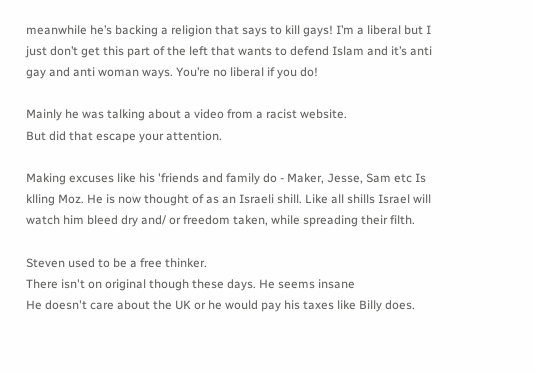meanwhile he’s backing a religion that says to kill gays! I’m a liberal but I just don’t get this part of the left that wants to defend Islam and it’s anti gay and anti woman ways. You’re no liberal if you do!

Mainly he was talking about a video from a racist website.
But did that escape your attention.

Making excuses like his 'friends and family do - Maker, Jesse, Sam etc Is klling Moz. He is now thought of as an Israeli shill. Like all shills Israel will watch him bleed dry and/ or freedom taken, while spreading their filth.

Steven used to be a free thinker.
There isn't on original though these days. He seems insane
He doesn't care about the UK or he would pay his taxes like Billy does.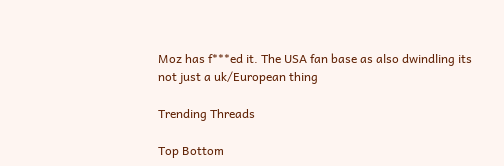Moz has f***ed it. The USA fan base as also dwindling its not just a uk/European thing

Trending Threads

Top Bottom